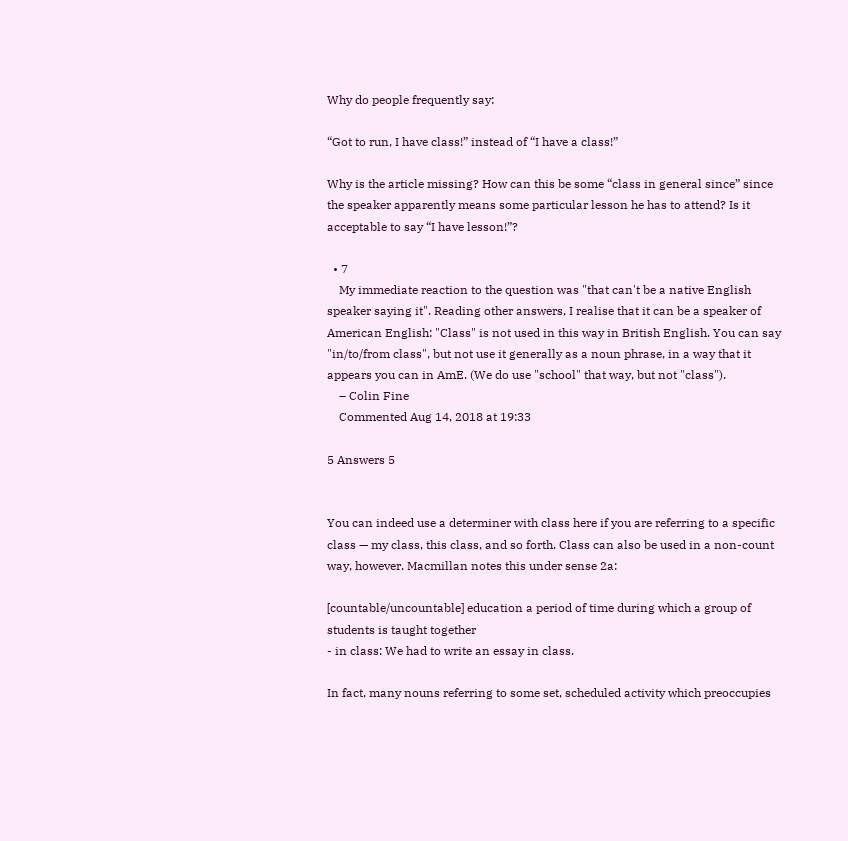Why do people frequently say:

“Got to run, I have class!” instead of “I have a class!”

Why is the article missing? How can this be some “class in general since” since the speaker apparently means some particular lesson he has to attend? Is it acceptable to say “I have lesson!”?

  • 7
    My immediate reaction to the question was "that can't be a native English speaker saying it". Reading other answers, I realise that it can be a speaker of American English: "Class" is not used in this way in British English. You can say "in/to/from class", but not use it generally as a noun phrase, in a way that it appears you can in AmE. (We do use "school" that way, but not "class").
    – Colin Fine
    Commented Aug 14, 2018 at 19:33

5 Answers 5


You can indeed use a determiner with class here if you are referring to a specific class — my class, this class, and so forth. Class can also be used in a non-count way, however. Macmillan notes this under sense 2a:

[countable/uncountable] education a period of time during which a group of students is taught together
- in class: We had to write an essay in class.

In fact, many nouns referring to some set, scheduled activity which preoccupies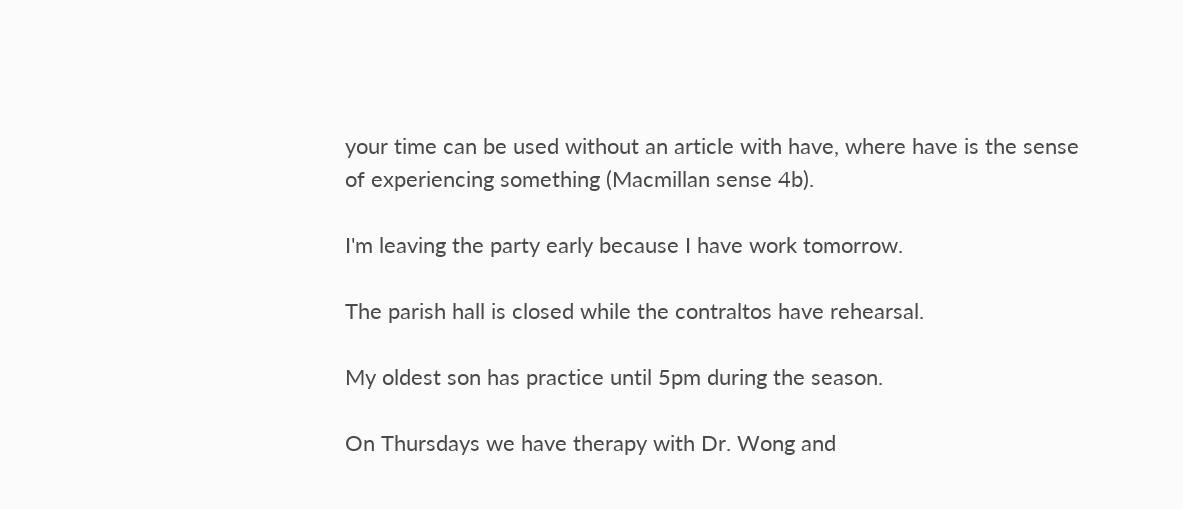your time can be used without an article with have, where have is the sense of experiencing something (Macmillan sense 4b).

I'm leaving the party early because I have work tomorrow.

The parish hall is closed while the contraltos have rehearsal.

My oldest son has practice until 5pm during the season.

On Thursdays we have therapy with Dr. Wong and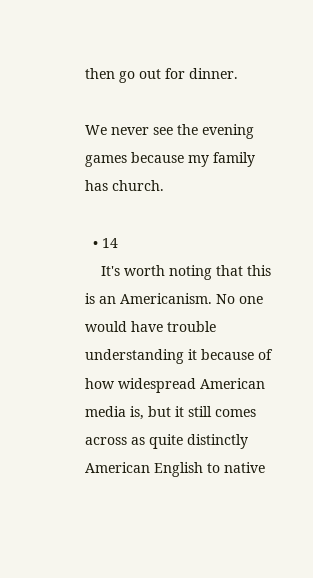then go out for dinner.

We never see the evening games because my family has church.

  • 14
    It's worth noting that this is an Americanism. No one would have trouble understanding it because of how widespread American media is, but it still comes across as quite distinctly American English to native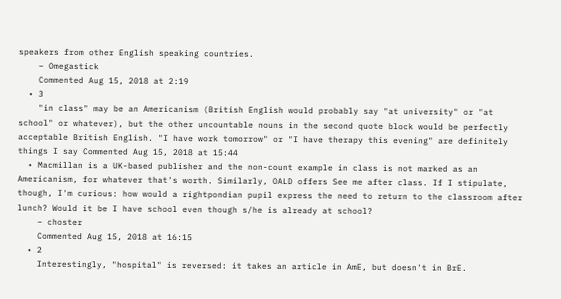speakers from other English speaking countries.
    – Omegastick
    Commented Aug 15, 2018 at 2:19
  • 3
    "in class" may be an Americanism (British English would probably say "at university" or "at school" or whatever), but the other uncountable nouns in the second quote block would be perfectly acceptable British English. "I have work tomorrow" or "I have therapy this evening" are definitely things I say Commented Aug 15, 2018 at 15:44
  • Macmillan is a UK-based publisher and the non-count example in class is not marked as an Americanism, for whatever that's worth. Similarly, OALD offers See me after class. If I stipulate, though, I'm curious: how would a rightpondian pupil express the need to return to the classroom after lunch? Would it be I have school even though s/he is already at school?
    – choster
    Commented Aug 15, 2018 at 16:15
  • 2
    Interestingly, "hospital" is reversed: it takes an article in AmE, but doesn't in BrE.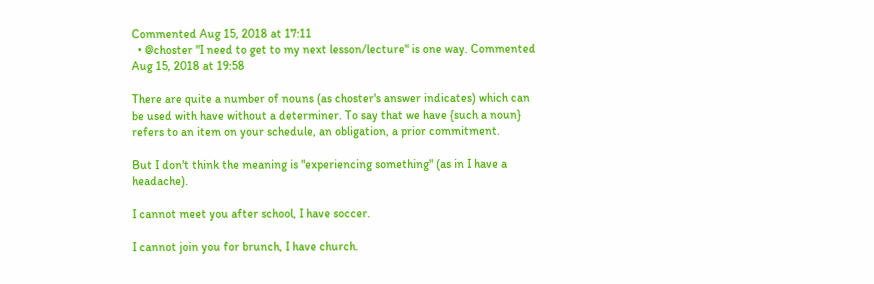Commented Aug 15, 2018 at 17:11
  • @choster "I need to get to my next lesson/lecture" is one way. Commented Aug 15, 2018 at 19:58

There are quite a number of nouns (as choster's answer indicates) which can be used with have without a determiner. To say that we have {such a noun} refers to an item on your schedule, an obligation, a prior commitment.

But I don't think the meaning is "experiencing something" (as in I have a headache).

I cannot meet you after school, I have soccer.

I cannot join you for brunch, I have church.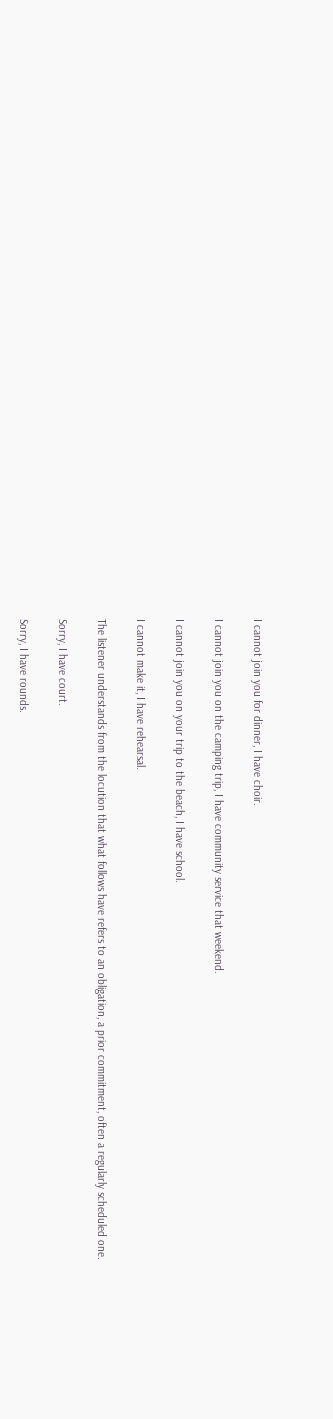I cannot join you for dinner, I have choir.

I cannot join you on the camping trip, I have community service that weekend.

I cannot join you on your trip to the beach, I have school.

I cannot make it, I have rehearsal.

The listener understands from the locution that what follows have refers to an obligation, a prior commitment, often a regularly scheduled one.

Sorry, I have court.

Sorry, I have rounds.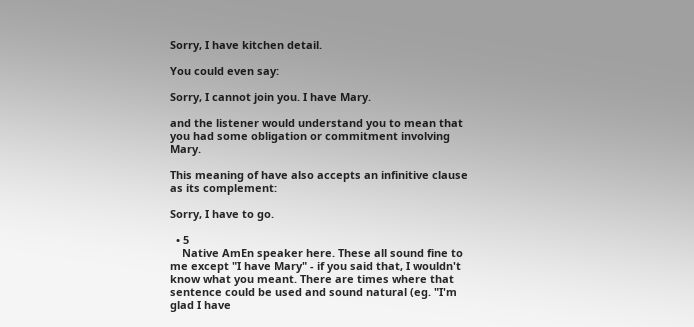Sorry, I have kitchen detail.

You could even say:

Sorry, I cannot join you. I have Mary.

and the listener would understand you to mean that you had some obligation or commitment involving Mary.

This meaning of have also accepts an infinitive clause as its complement:

Sorry, I have to go.

  • 5
    Native AmEn speaker here. These all sound fine to me except "I have Mary" - if you said that, I wouldn't know what you meant. There are times where that sentence could be used and sound natural (eg. "I'm glad I have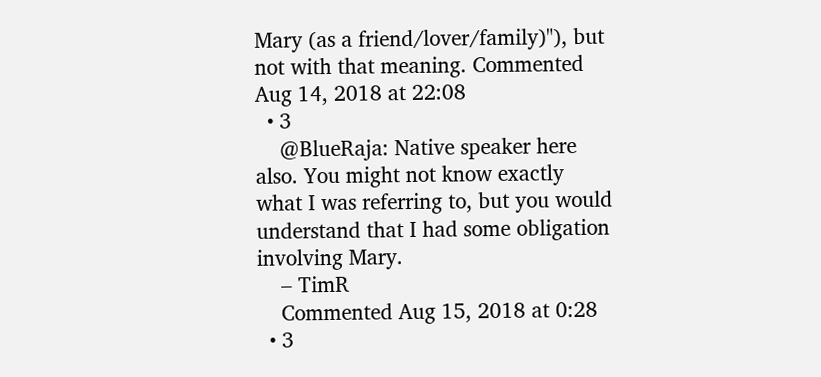Mary (as a friend/lover/family)"), but not with that meaning. Commented Aug 14, 2018 at 22:08
  • 3
    @BlueRaja: Native speaker here also. You might not know exactly what I was referring to, but you would understand that I had some obligation involving Mary.
    – TimR
    Commented Aug 15, 2018 at 0:28
  • 3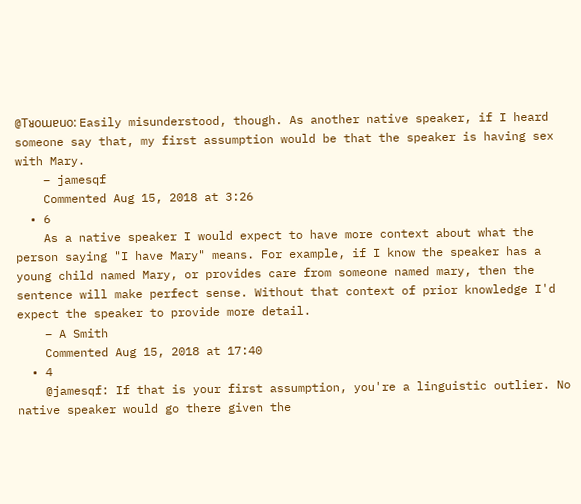@Tᴚoɯɐuo: Easily misunderstood, though. As another native speaker, if I heard someone say that, my first assumption would be that the speaker is having sex with Mary.
    – jamesqf
    Commented Aug 15, 2018 at 3:26
  • 6
    As a native speaker I would expect to have more context about what the person saying "I have Mary" means. For example, if I know the speaker has a young child named Mary, or provides care from someone named mary, then the sentence will make perfect sense. Without that context of prior knowledge I'd expect the speaker to provide more detail.
    – A Smith
    Commented Aug 15, 2018 at 17:40
  • 4
    @jamesqf: If that is your first assumption, you're a linguistic outlier. No native speaker would go there given the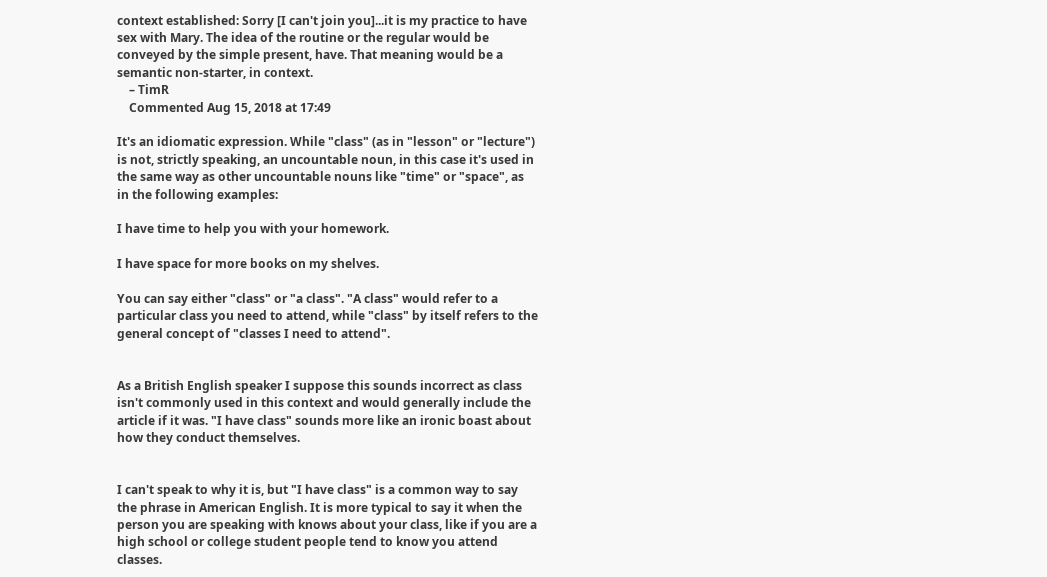context established: Sorry [I can't join you]...it is my practice to have sex with Mary. The idea of the routine or the regular would be conveyed by the simple present, have. That meaning would be a semantic non-starter, in context.
    – TimR
    Commented Aug 15, 2018 at 17:49

It's an idiomatic expression. While "class" (as in "lesson" or "lecture") is not, strictly speaking, an uncountable noun, in this case it's used in the same way as other uncountable nouns like "time" or "space", as in the following examples:

I have time to help you with your homework.

I have space for more books on my shelves.

You can say either "class" or "a class". "A class" would refer to a particular class you need to attend, while "class" by itself refers to the general concept of "classes I need to attend".


As a British English speaker I suppose this sounds incorrect as class isn't commonly used in this context and would generally include the article if it was. "I have class" sounds more like an ironic boast about how they conduct themselves.


I can't speak to why it is, but "I have class" is a common way to say the phrase in American English. It is more typical to say it when the person you are speaking with knows about your class, like if you are a high school or college student people tend to know you attend classes.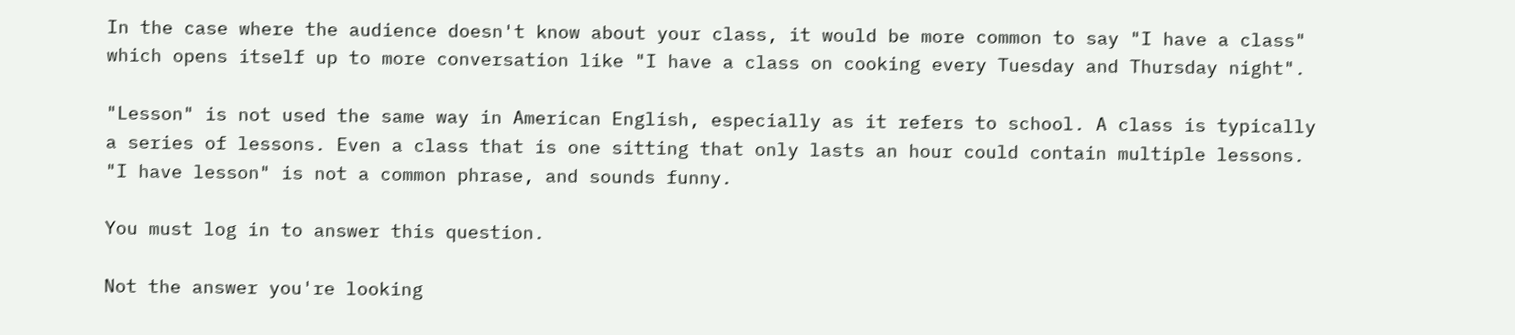In the case where the audience doesn't know about your class, it would be more common to say "I have a class" which opens itself up to more conversation like "I have a class on cooking every Tuesday and Thursday night".

"Lesson" is not used the same way in American English, especially as it refers to school. A class is typically a series of lessons. Even a class that is one sitting that only lasts an hour could contain multiple lessons. "I have lesson" is not a common phrase, and sounds funny.

You must log in to answer this question.

Not the answer you're looking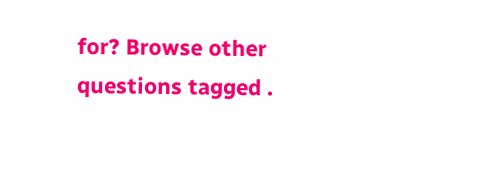for? Browse other questions tagged .